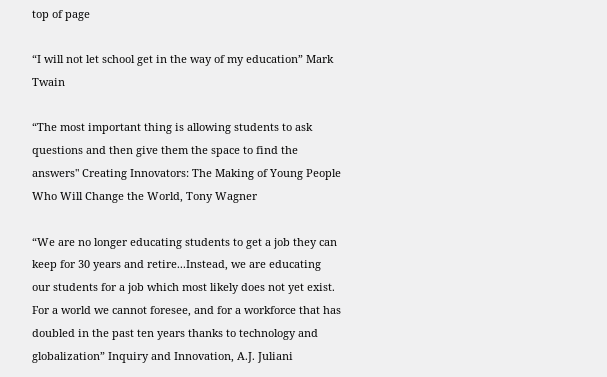top of page

“I will not let school get in the way of my education” Mark Twain

“The most important thing is allowing students to ask questions and then give them the space to find the answers" Creating Innovators: The Making of Young People Who Will Change the World, Tony Wagner

“We are no longer educating students to get a job they can keep for 30 years and retire...Instead, we are educating our students for a job which most likely does not yet exist. For a world we cannot foresee, and for a workforce that has doubled in the past ten years thanks to technology and globalization” Inquiry and Innovation, A.J. Juliani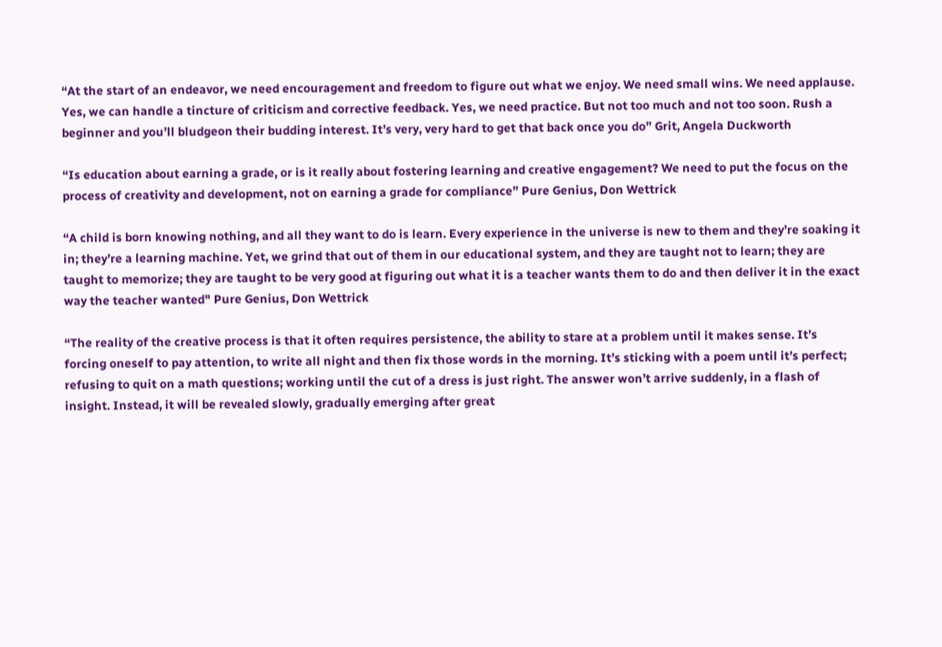“At the start of an endeavor, we need encouragement and freedom to figure out what we enjoy. We need small wins. We need applause. Yes, we can handle a tincture of criticism and corrective feedback. Yes, we need practice. But not too much and not too soon. Rush a beginner and you’ll bludgeon their budding interest. It’s very, very hard to get that back once you do” Grit, Angela Duckworth

“Is education about earning a grade, or is it really about fostering learning and creative engagement? We need to put the focus on the process of creativity and development, not on earning a grade for compliance” Pure Genius, Don Wettrick

“A child is born knowing nothing, and all they want to do is learn. Every experience in the universe is new to them and they’re soaking it in; they’re a learning machine. Yet, we grind that out of them in our educational system, and they are taught not to learn; they are taught to memorize; they are taught to be very good at figuring out what it is a teacher wants them to do and then deliver it in the exact way the teacher wanted" Pure Genius, Don Wettrick

“The reality of the creative process is that it often requires persistence, the ability to stare at a problem until it makes sense. It’s forcing oneself to pay attention, to write all night and then fix those words in the morning. It’s sticking with a poem until it’s perfect; refusing to quit on a math questions; working until the cut of a dress is just right. The answer won’t arrive suddenly, in a flash of insight. Instead, it will be revealed slowly, gradually emerging after great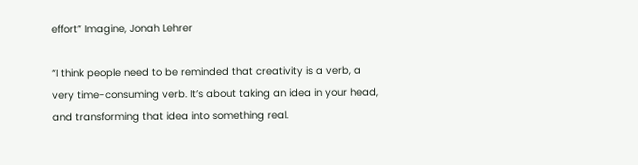effort” Imagine, Jonah Lehrer

“I think people need to be reminded that creativity is a verb, a very time-consuming verb. It’s about taking an idea in your head, and transforming that idea into something real.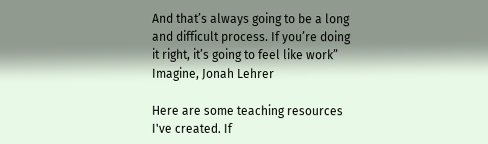And that’s always going to be a long and difficult process. If you’re doing it right, it’s going to feel like work” Imagine, Jonah Lehrer

Here are some teaching resources I've created. If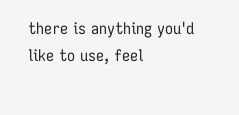there is anything you'd like to use, feel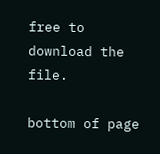free to download the file.

bottom of page